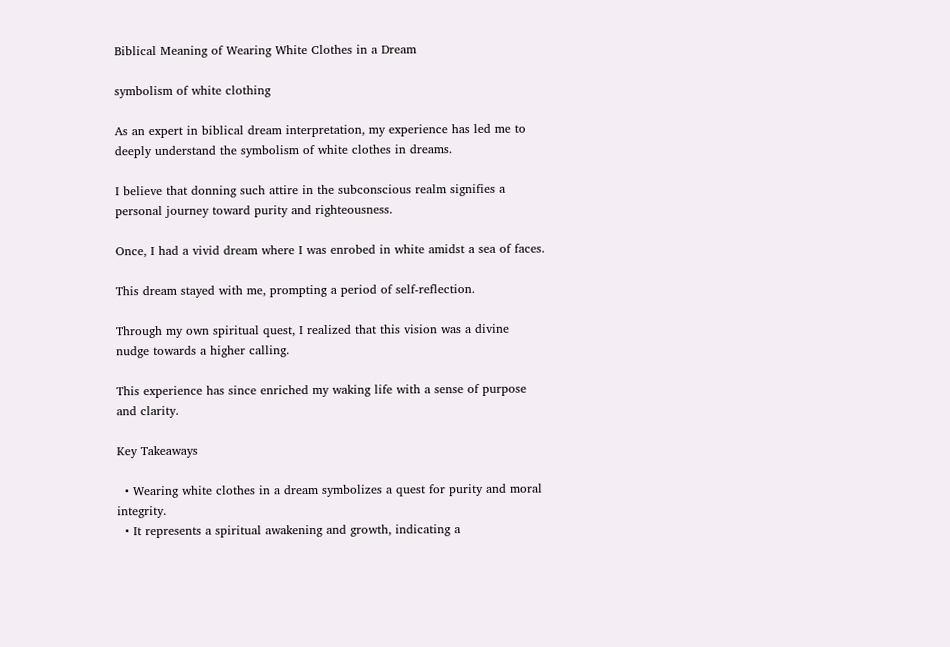Biblical Meaning of Wearing White Clothes in a Dream

symbolism of white clothing

As an expert in biblical dream interpretation, my experience has led me to deeply understand the symbolism of white clothes in dreams.

I believe that donning such attire in the subconscious realm signifies a personal journey toward purity and righteousness.

Once, I had a vivid dream where I was enrobed in white amidst a sea of faces.

This dream stayed with me, prompting a period of self-reflection.

Through my own spiritual quest, I realized that this vision was a divine nudge towards a higher calling.

This experience has since enriched my waking life with a sense of purpose and clarity.

Key Takeaways

  • Wearing white clothes in a dream symbolizes a quest for purity and moral integrity.
  • It represents a spiritual awakening and growth, indicating a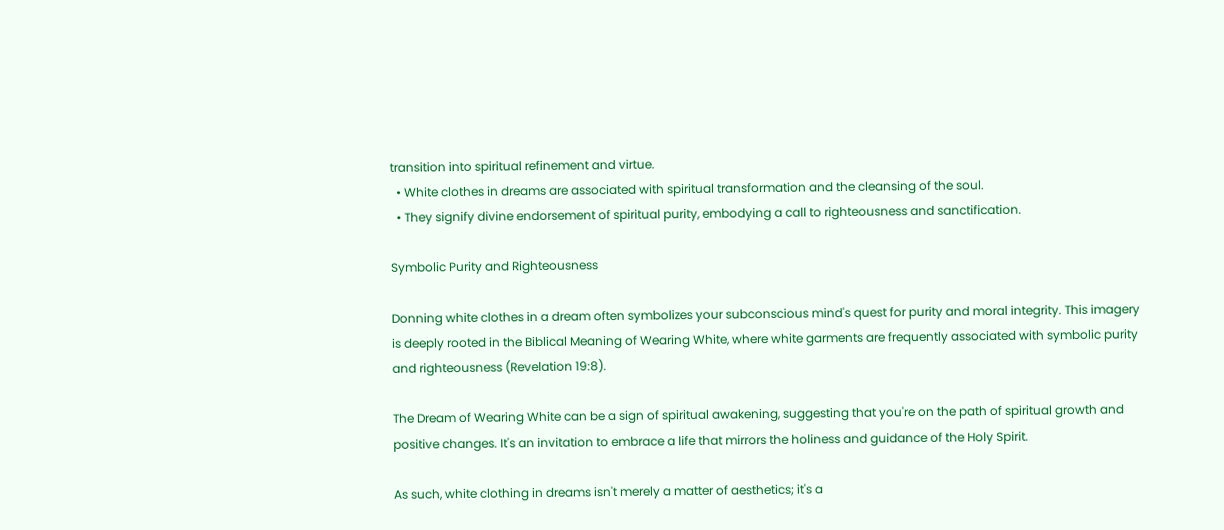transition into spiritual refinement and virtue.
  • White clothes in dreams are associated with spiritual transformation and the cleansing of the soul.
  • They signify divine endorsement of spiritual purity, embodying a call to righteousness and sanctification.

Symbolic Purity and Righteousness

Donning white clothes in a dream often symbolizes your subconscious mind's quest for purity and moral integrity. This imagery is deeply rooted in the Biblical Meaning of Wearing White, where white garments are frequently associated with symbolic purity and righteousness (Revelation 19:8).

The Dream of Wearing White can be a sign of spiritual awakening, suggesting that you're on the path of spiritual growth and positive changes. It's an invitation to embrace a life that mirrors the holiness and guidance of the Holy Spirit.

As such, white clothing in dreams isn't merely a matter of aesthetics; it's a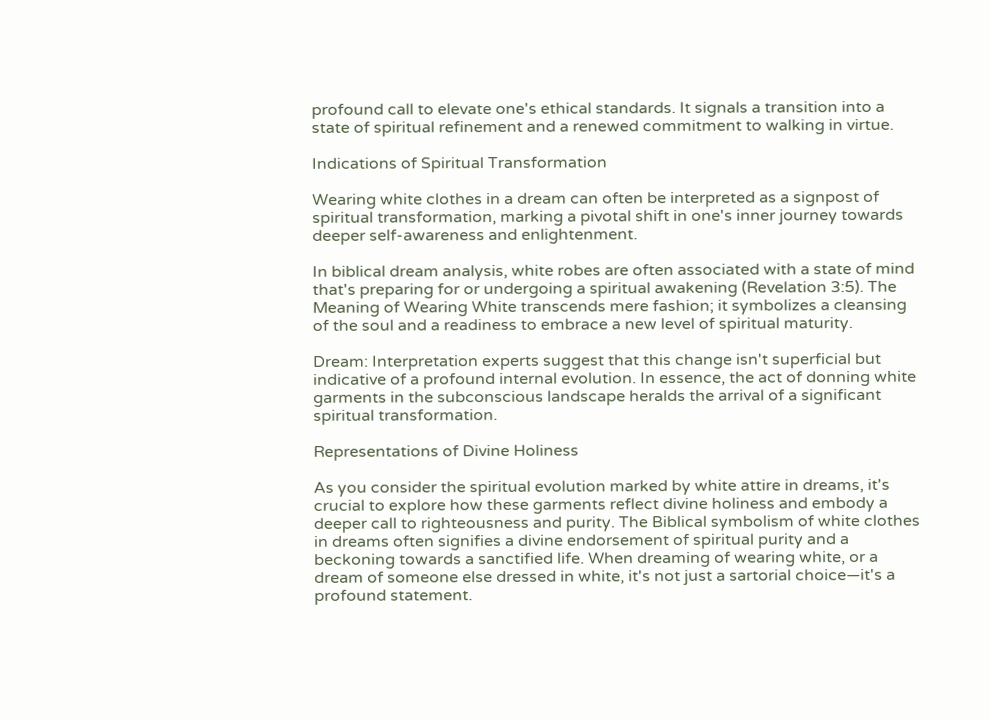profound call to elevate one's ethical standards. It signals a transition into a state of spiritual refinement and a renewed commitment to walking in virtue.

Indications of Spiritual Transformation

Wearing white clothes in a dream can often be interpreted as a signpost of spiritual transformation, marking a pivotal shift in one's inner journey towards deeper self-awareness and enlightenment.

In biblical dream analysis, white robes are often associated with a state of mind that's preparing for or undergoing a spiritual awakening (Revelation 3:5). The Meaning of Wearing White transcends mere fashion; it symbolizes a cleansing of the soul and a readiness to embrace a new level of spiritual maturity.

Dream: Interpretation experts suggest that this change isn't superficial but indicative of a profound internal evolution. In essence, the act of donning white garments in the subconscious landscape heralds the arrival of a significant spiritual transformation.

Representations of Divine Holiness

As you consider the spiritual evolution marked by white attire in dreams, it's crucial to explore how these garments reflect divine holiness and embody a deeper call to righteousness and purity. The Biblical symbolism of white clothes in dreams often signifies a divine endorsement of spiritual purity and a beckoning towards a sanctified life. When dreaming of wearing white, or a dream of someone else dressed in white, it's not just a sartorial choice—it's a profound statement.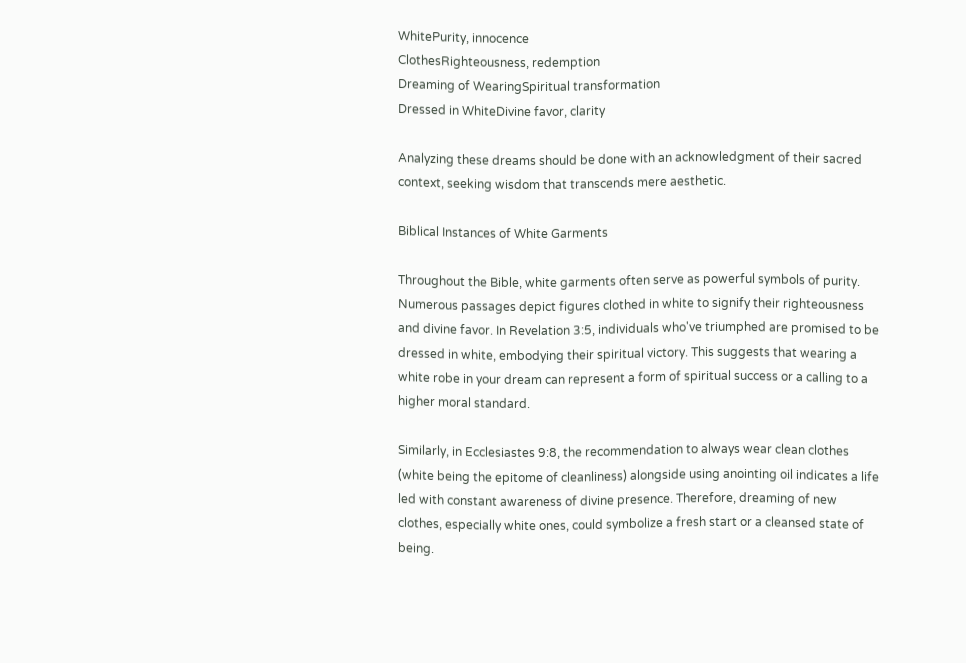WhitePurity, innocence
ClothesRighteousness, redemption
Dreaming of WearingSpiritual transformation
Dressed in WhiteDivine favor, clarity

Analyzing these dreams should be done with an acknowledgment of their sacred context, seeking wisdom that transcends mere aesthetic.

Biblical Instances of White Garments

Throughout the Bible, white garments often serve as powerful symbols of purity. Numerous passages depict figures clothed in white to signify their righteousness and divine favor. In Revelation 3:5, individuals who've triumphed are promised to be dressed in white, embodying their spiritual victory. This suggests that wearing a white robe in your dream can represent a form of spiritual success or a calling to a higher moral standard.

Similarly, in Ecclesiastes 9:8, the recommendation to always wear clean clothes (white being the epitome of cleanliness) alongside using anointing oil indicates a life led with constant awareness of divine presence. Therefore, dreaming of new clothes, especially white ones, could symbolize a fresh start or a cleansed state of being.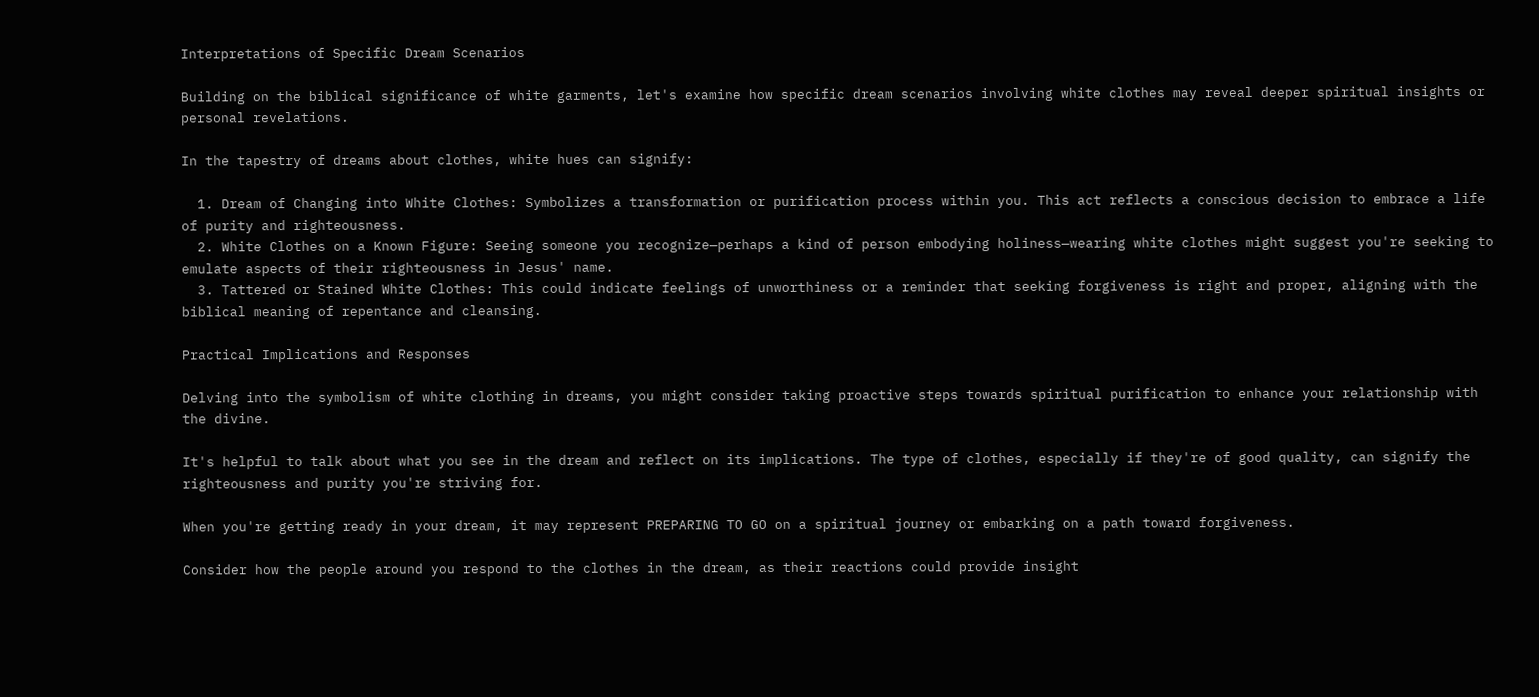Interpretations of Specific Dream Scenarios

Building on the biblical significance of white garments, let's examine how specific dream scenarios involving white clothes may reveal deeper spiritual insights or personal revelations.

In the tapestry of dreams about clothes, white hues can signify:

  1. Dream of Changing into White Clothes: Symbolizes a transformation or purification process within you. This act reflects a conscious decision to embrace a life of purity and righteousness.
  2. White Clothes on a Known Figure: Seeing someone you recognize—perhaps a kind of person embodying holiness—wearing white clothes might suggest you're seeking to emulate aspects of their righteousness in Jesus' name.
  3. Tattered or Stained White Clothes: This could indicate feelings of unworthiness or a reminder that seeking forgiveness is right and proper, aligning with the biblical meaning of repentance and cleansing.

Practical Implications and Responses

Delving into the symbolism of white clothing in dreams, you might consider taking proactive steps towards spiritual purification to enhance your relationship with the divine.

It's helpful to talk about what you see in the dream and reflect on its implications. The type of clothes, especially if they're of good quality, can signify the righteousness and purity you're striving for.

When you're getting ready in your dream, it may represent PREPARING TO GO on a spiritual journey or embarking on a path toward forgiveness.

Consider how the people around you respond to the clothes in the dream, as their reactions could provide insight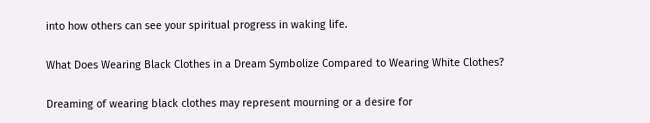into how others can see your spiritual progress in waking life.

What Does Wearing Black Clothes in a Dream Symbolize Compared to Wearing White Clothes?

Dreaming of wearing black clothes may represent mourning or a desire for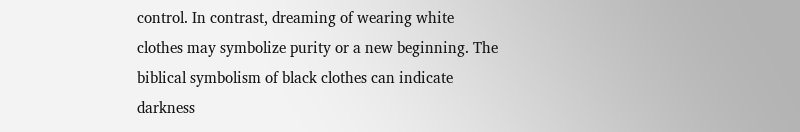control. In contrast, dreaming of wearing white clothes may symbolize purity or a new beginning. The biblical symbolism of black clothes can indicate darkness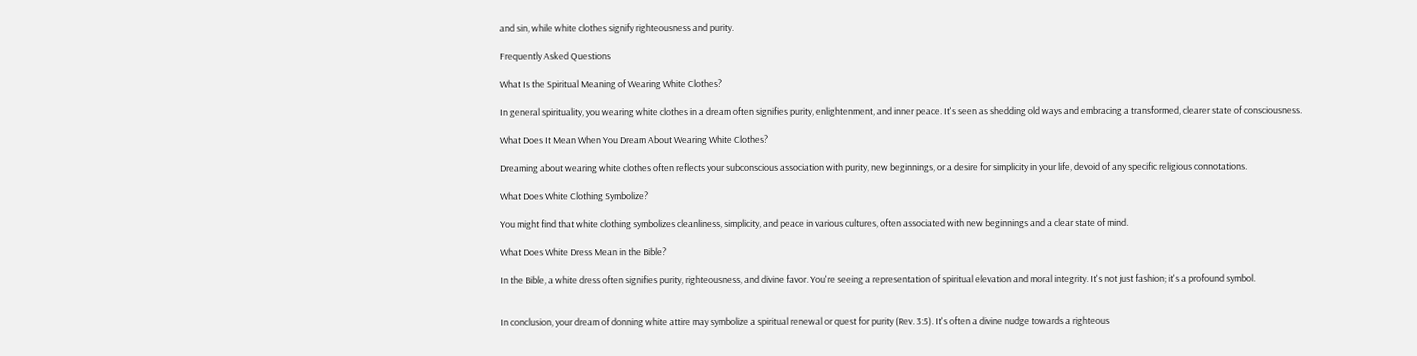and sin, while white clothes signify righteousness and purity.

Frequently Asked Questions

What Is the Spiritual Meaning of Wearing White Clothes?

In general spirituality, you wearing white clothes in a dream often signifies purity, enlightenment, and inner peace. It's seen as shedding old ways and embracing a transformed, clearer state of consciousness.

What Does It Mean When You Dream About Wearing White Clothes?

Dreaming about wearing white clothes often reflects your subconscious association with purity, new beginnings, or a desire for simplicity in your life, devoid of any specific religious connotations.

What Does White Clothing Symbolize?

You might find that white clothing symbolizes cleanliness, simplicity, and peace in various cultures, often associated with new beginnings and a clear state of mind.

What Does White Dress Mean in the Bible?

In the Bible, a white dress often signifies purity, righteousness, and divine favor. You're seeing a representation of spiritual elevation and moral integrity. It's not just fashion; it's a profound symbol.


In conclusion, your dream of donning white attire may symbolize a spiritual renewal or quest for purity (Rev. 3:5). It's often a divine nudge towards a righteous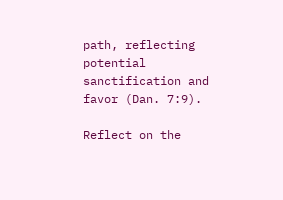path, reflecting potential sanctification and favor (Dan. 7:9).

Reflect on the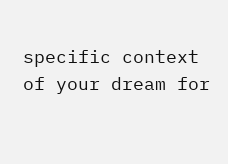specific context of your dream for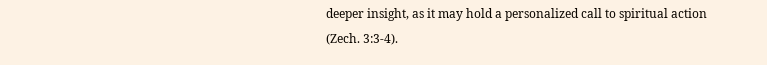deeper insight, as it may hold a personalized call to spiritual action (Zech. 3:3-4).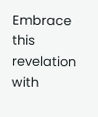Embrace this revelation with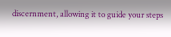discernment, allowing it to guide your steps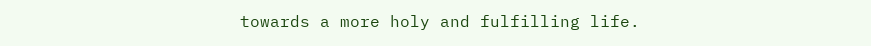towards a more holy and fulfilling life.